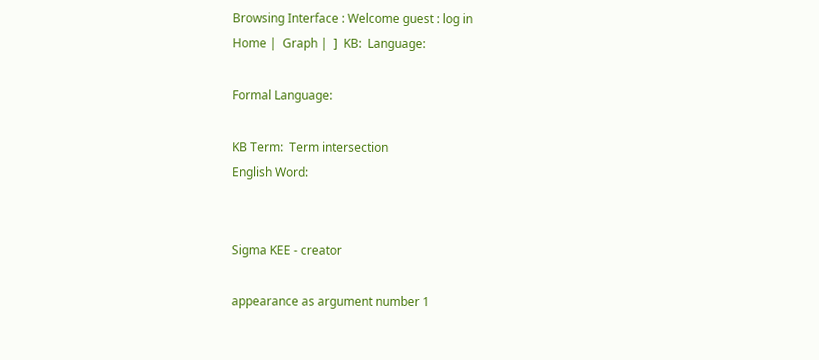Browsing Interface : Welcome guest : log in
Home |  Graph |  ]  KB:  Language:

Formal Language:

KB Term:  Term intersection
English Word:


Sigma KEE - creator

appearance as argument number 1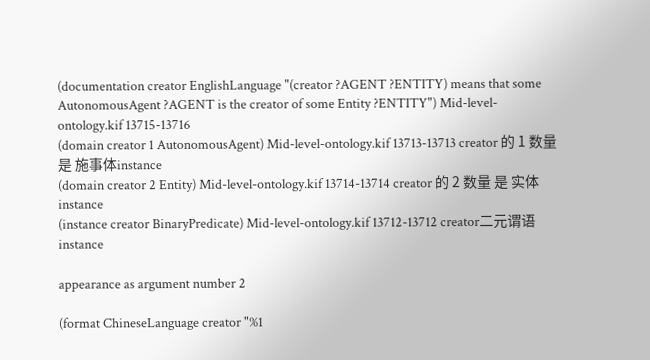(documentation creator EnglishLanguage "(creator ?AGENT ?ENTITY) means that some AutonomousAgent ?AGENT is the creator of some Entity ?ENTITY") Mid-level-ontology.kif 13715-13716
(domain creator 1 AutonomousAgent) Mid-level-ontology.kif 13713-13713 creator 的 1 数量 是 施事体instance
(domain creator 2 Entity) Mid-level-ontology.kif 13714-13714 creator 的 2 数量 是 实体instance
(instance creator BinaryPredicate) Mid-level-ontology.kif 13712-13712 creator二元谓语instance

appearance as argument number 2

(format ChineseLanguage creator "%1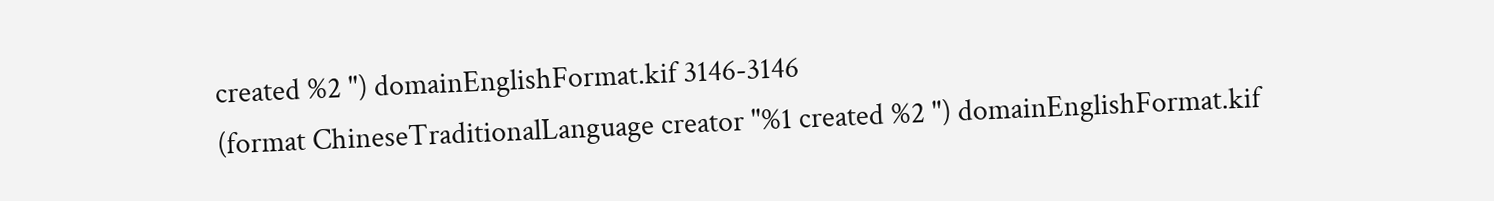created %2 ") domainEnglishFormat.kif 3146-3146
(format ChineseTraditionalLanguage creator "%1 created %2 ") domainEnglishFormat.kif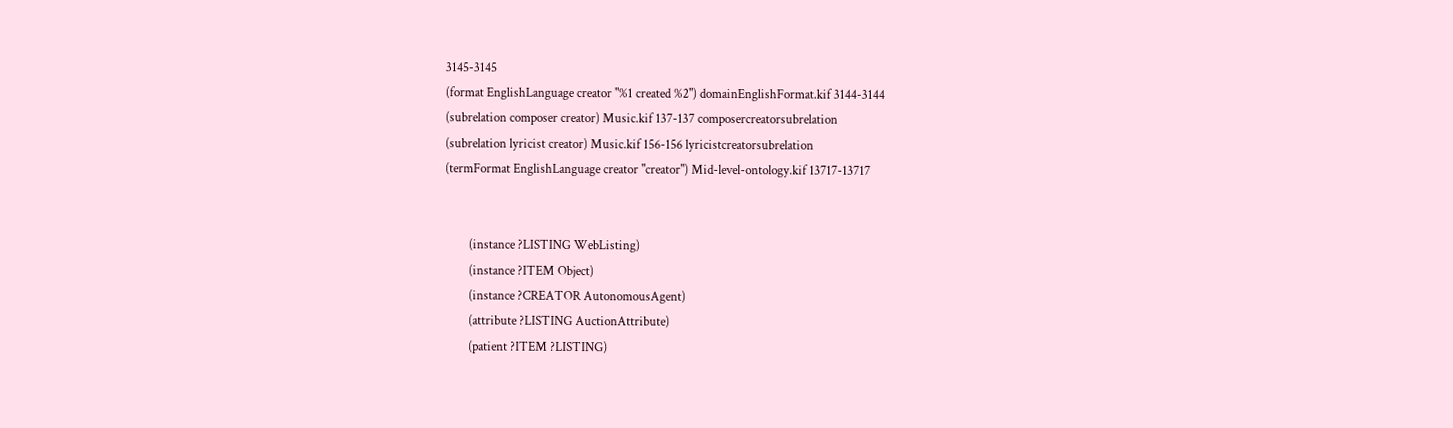3145-3145
(format EnglishLanguage creator "%1 created %2") domainEnglishFormat.kif 3144-3144
(subrelation composer creator) Music.kif 137-137 composercreatorsubrelation
(subrelation lyricist creator) Music.kif 156-156 lyricistcreatorsubrelation
(termFormat EnglishLanguage creator "creator") Mid-level-ontology.kif 13717-13717


        (instance ?LISTING WebListing)
        (instance ?ITEM Object)
        (instance ?CREATOR AutonomousAgent)
        (attribute ?LISTING AuctionAttribute)
        (patient ?ITEM ?LISTING)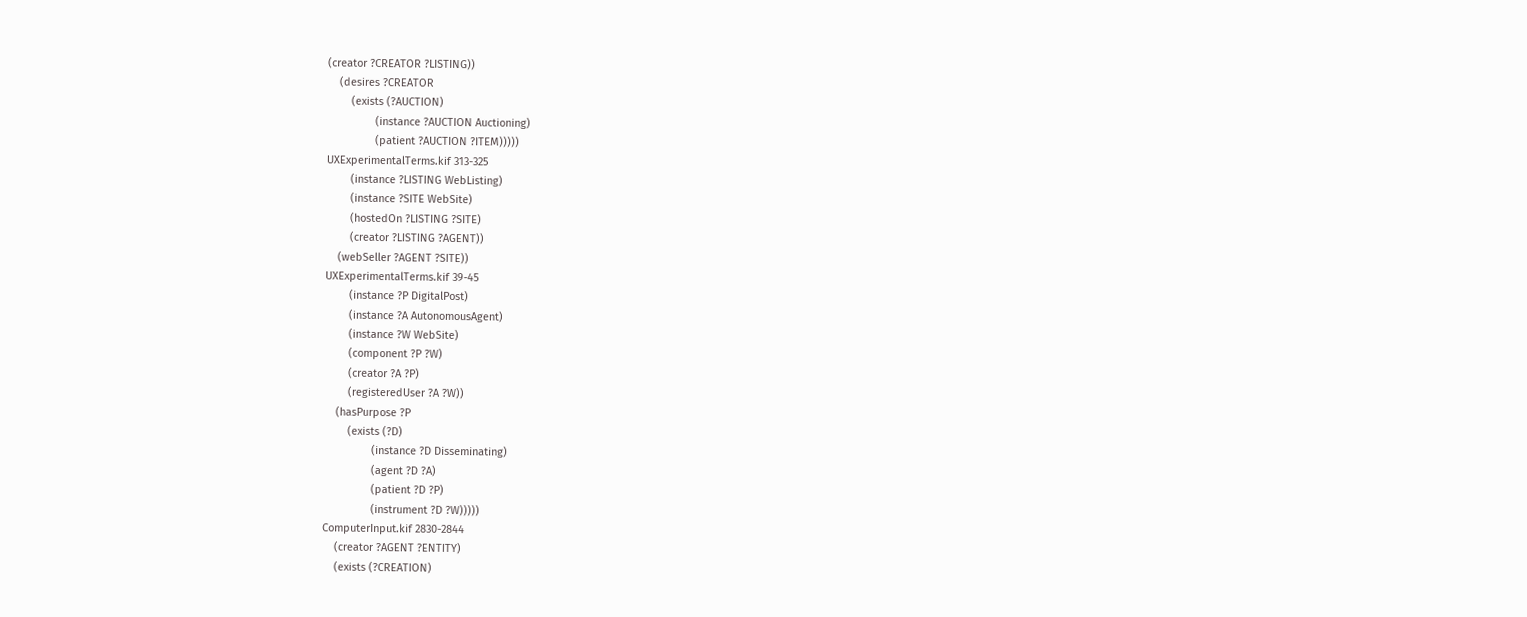(creator ?CREATOR ?LISTING))
    (desires ?CREATOR
        (exists (?AUCTION)
                (instance ?AUCTION Auctioning)
                (patient ?AUCTION ?ITEM)))))
UXExperimentalTerms.kif 313-325
        (instance ?LISTING WebListing)
        (instance ?SITE WebSite)
        (hostedOn ?LISTING ?SITE)
        (creator ?LISTING ?AGENT))
    (webSeller ?AGENT ?SITE))
UXExperimentalTerms.kif 39-45
        (instance ?P DigitalPost)
        (instance ?A AutonomousAgent)
        (instance ?W WebSite)
        (component ?P ?W)
        (creator ?A ?P)
        (registeredUser ?A ?W))
    (hasPurpose ?P
        (exists (?D)
                (instance ?D Disseminating)
                (agent ?D ?A)
                (patient ?D ?P)
                (instrument ?D ?W)))))
ComputerInput.kif 2830-2844
    (creator ?AGENT ?ENTITY)
    (exists (?CREATION)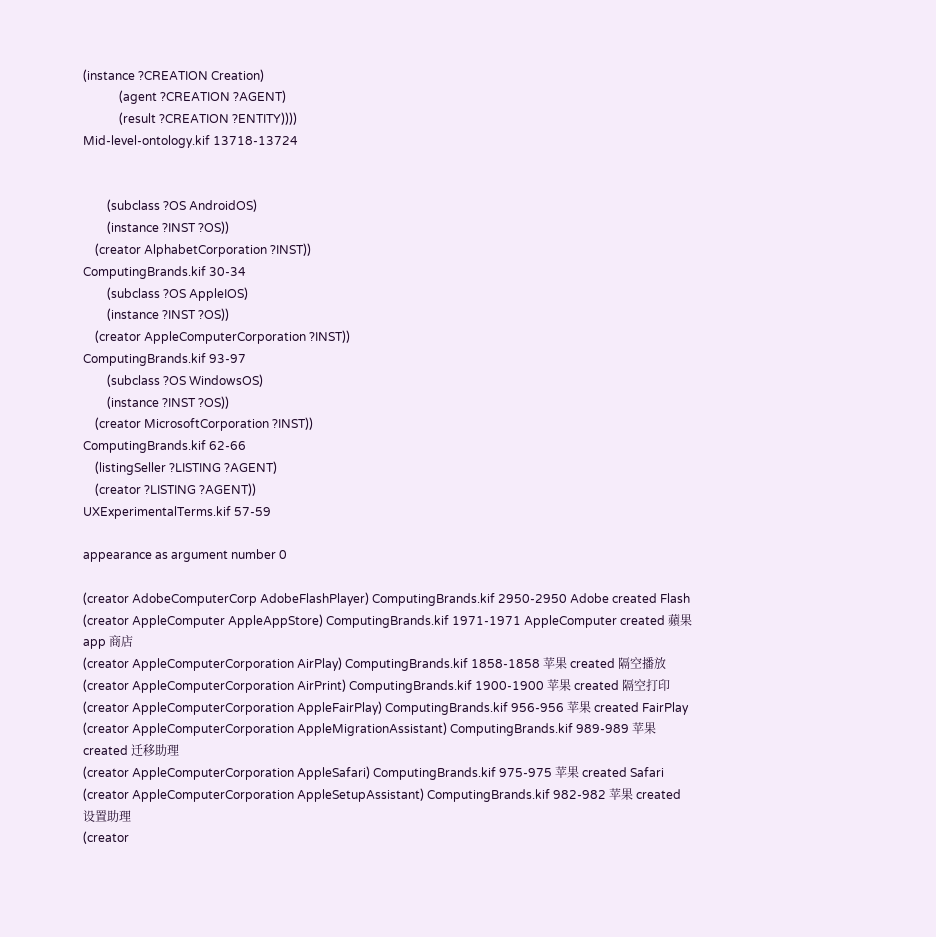(instance ?CREATION Creation)
            (agent ?CREATION ?AGENT)
            (result ?CREATION ?ENTITY))))
Mid-level-ontology.kif 13718-13724


        (subclass ?OS AndroidOS)
        (instance ?INST ?OS))
    (creator AlphabetCorporation ?INST))
ComputingBrands.kif 30-34
        (subclass ?OS AppleIOS)
        (instance ?INST ?OS))
    (creator AppleComputerCorporation ?INST))
ComputingBrands.kif 93-97
        (subclass ?OS WindowsOS)
        (instance ?INST ?OS))
    (creator MicrosoftCorporation ?INST))
ComputingBrands.kif 62-66
    (listingSeller ?LISTING ?AGENT)
    (creator ?LISTING ?AGENT))
UXExperimentalTerms.kif 57-59

appearance as argument number 0

(creator AdobeComputerCorp AdobeFlashPlayer) ComputingBrands.kif 2950-2950 Adobe created Flash
(creator AppleComputer AppleAppStore) ComputingBrands.kif 1971-1971 AppleComputer created 蘋果app 商店
(creator AppleComputerCorporation AirPlay) ComputingBrands.kif 1858-1858 苹果 created 隔空播放
(creator AppleComputerCorporation AirPrint) ComputingBrands.kif 1900-1900 苹果 created 隔空打印
(creator AppleComputerCorporation AppleFairPlay) ComputingBrands.kif 956-956 苹果 created FairPlay
(creator AppleComputerCorporation AppleMigrationAssistant) ComputingBrands.kif 989-989 苹果 created 迁移助理
(creator AppleComputerCorporation AppleSafari) ComputingBrands.kif 975-975 苹果 created Safari
(creator AppleComputerCorporation AppleSetupAssistant) ComputingBrands.kif 982-982 苹果 created 设置助理
(creator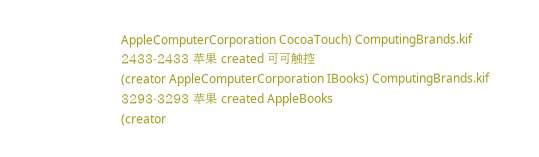AppleComputerCorporation CocoaTouch) ComputingBrands.kif 2433-2433 苹果 created 可可触控
(creator AppleComputerCorporation IBooks) ComputingBrands.kif 3293-3293 苹果 created AppleBooks
(creator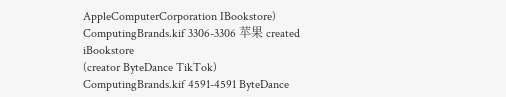AppleComputerCorporation IBookstore) ComputingBrands.kif 3306-3306 苹果 created iBookstore
(creator ByteDance TikTok) ComputingBrands.kif 4591-4591 ByteDance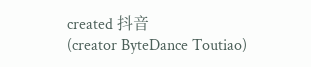created 抖音
(creator ByteDance Toutiao)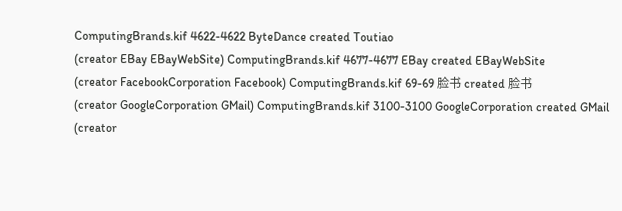ComputingBrands.kif 4622-4622 ByteDance created Toutiao
(creator EBay EBayWebSite) ComputingBrands.kif 4677-4677 EBay created EBayWebSite
(creator FacebookCorporation Facebook) ComputingBrands.kif 69-69 脸书 created 脸书
(creator GoogleCorporation GMail) ComputingBrands.kif 3100-3100 GoogleCorporation created GMail
(creator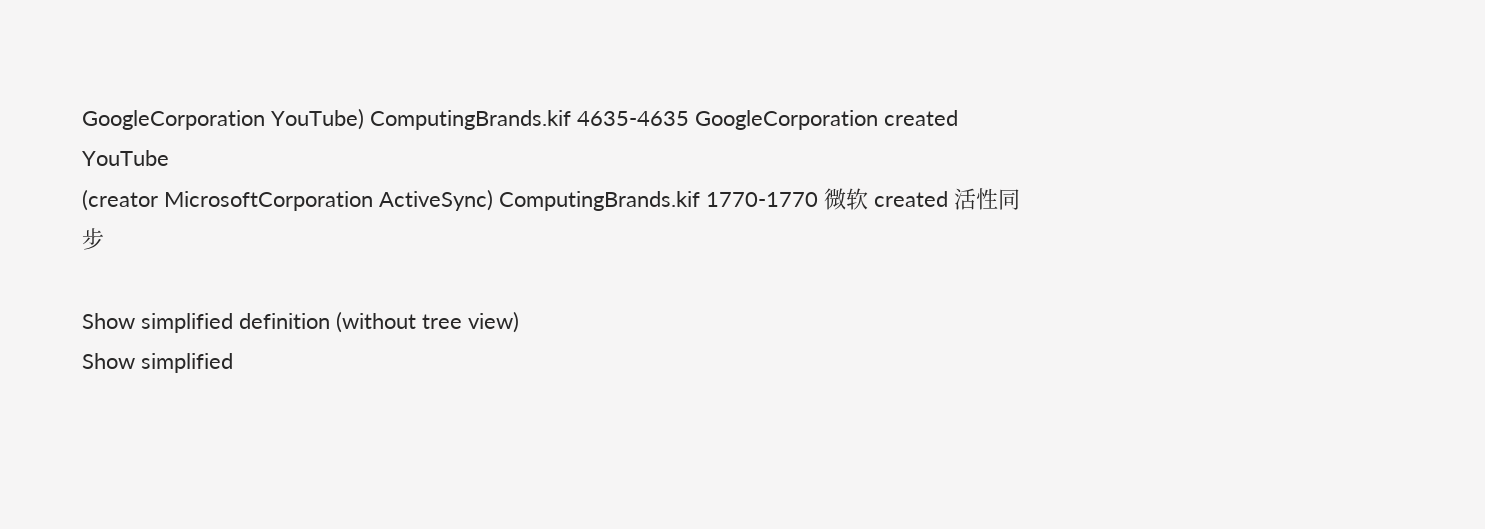GoogleCorporation YouTube) ComputingBrands.kif 4635-4635 GoogleCorporation created YouTube
(creator MicrosoftCorporation ActiveSync) ComputingBrands.kif 1770-1770 微软 created 活性同步

Show simplified definition (without tree view)
Show simplified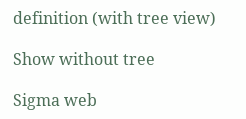definition (with tree view)

Show without tree

Sigma web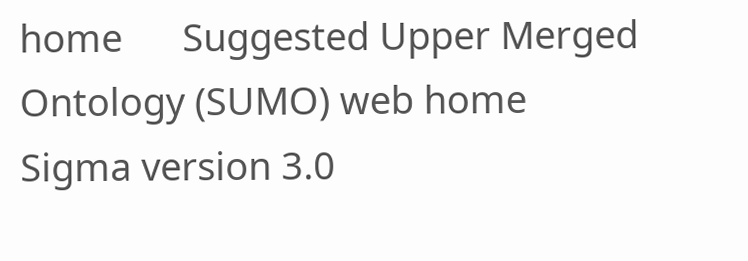home      Suggested Upper Merged Ontology (SUMO) web home
Sigma version 3.0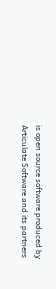is open source software produced by Articulate Software and its partners